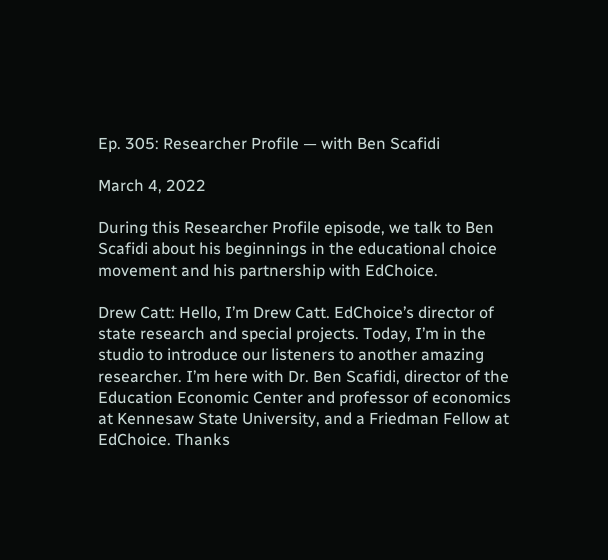Ep. 305: Researcher Profile — with Ben Scafidi

March 4, 2022

During this Researcher Profile episode, we talk to Ben Scafidi about his beginnings in the educational choice movement and his partnership with EdChoice.

Drew Catt: Hello, I’m Drew Catt. EdChoice’s director of state research and special projects. Today, I’m in the studio to introduce our listeners to another amazing researcher. I’m here with Dr. Ben Scafidi, director of the Education Economic Center and professor of economics at Kennesaw State University, and a Friedman Fellow at EdChoice. Thanks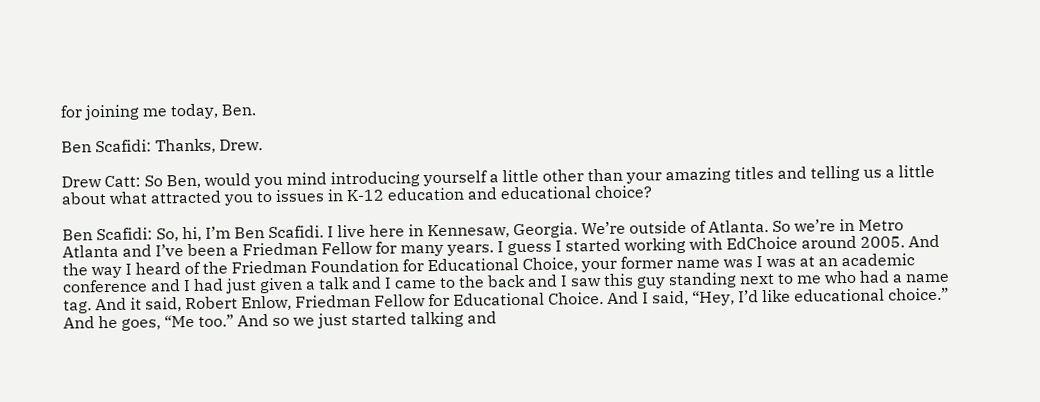for joining me today, Ben.

Ben Scafidi: Thanks, Drew.

Drew Catt: So Ben, would you mind introducing yourself a little other than your amazing titles and telling us a little about what attracted you to issues in K-12 education and educational choice?

Ben Scafidi: So, hi, I’m Ben Scafidi. I live here in Kennesaw, Georgia. We’re outside of Atlanta. So we’re in Metro Atlanta and I’ve been a Friedman Fellow for many years. I guess I started working with EdChoice around 2005. And the way I heard of the Friedman Foundation for Educational Choice, your former name was I was at an academic conference and I had just given a talk and I came to the back and I saw this guy standing next to me who had a name tag. And it said, Robert Enlow, Friedman Fellow for Educational Choice. And I said, “Hey, I’d like educational choice.” And he goes, “Me too.” And so we just started talking and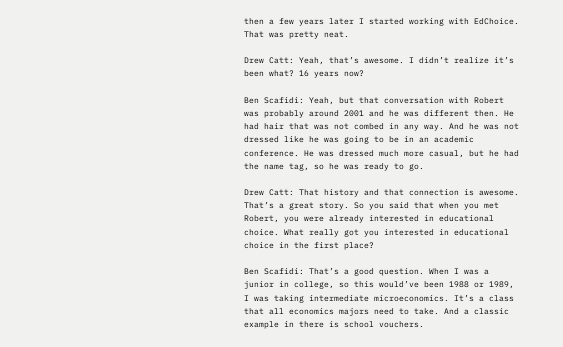then a few years later I started working with EdChoice. That was pretty neat.

Drew Catt: Yeah, that’s awesome. I didn’t realize it’s been what? 16 years now?

Ben Scafidi: Yeah, but that conversation with Robert was probably around 2001 and he was different then. He had hair that was not combed in any way. And he was not dressed like he was going to be in an academic conference. He was dressed much more casual, but he had the name tag, so he was ready to go.

Drew Catt: That history and that connection is awesome. That’s a great story. So you said that when you met Robert, you were already interested in educational choice. What really got you interested in educational choice in the first place?

Ben Scafidi: That’s a good question. When I was a junior in college, so this would’ve been 1988 or 1989, I was taking intermediate microeconomics. It’s a class that all economics majors need to take. And a classic example in there is school vouchers.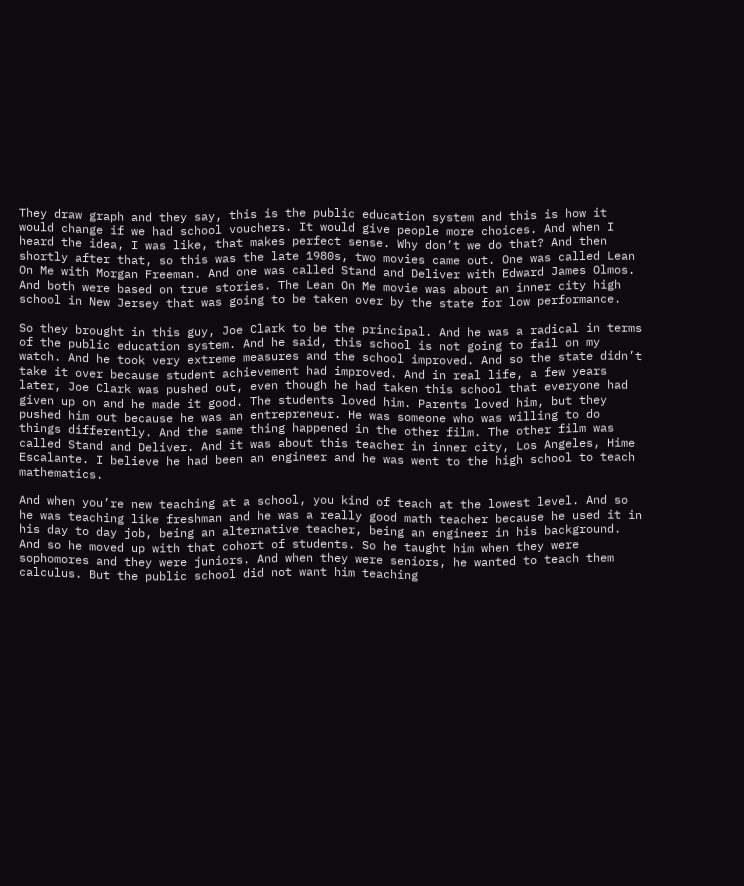They draw graph and they say, this is the public education system and this is how it would change if we had school vouchers. It would give people more choices. And when I heard the idea, I was like, that makes perfect sense. Why don’t we do that? And then shortly after that, so this was the late 1980s, two movies came out. One was called Lean On Me with Morgan Freeman. And one was called Stand and Deliver with Edward James Olmos. And both were based on true stories. The Lean On Me movie was about an inner city high school in New Jersey that was going to be taken over by the state for low performance.

So they brought in this guy, Joe Clark to be the principal. And he was a radical in terms of the public education system. And he said, this school is not going to fail on my watch. And he took very extreme measures and the school improved. And so the state didn’t take it over because student achievement had improved. And in real life, a few years later, Joe Clark was pushed out, even though he had taken this school that everyone had given up on and he made it good. The students loved him. Parents loved him, but they pushed him out because he was an entrepreneur. He was someone who was willing to do things differently. And the same thing happened in the other film. The other film was called Stand and Deliver. And it was about this teacher in inner city, Los Angeles, Hime Escalante. I believe he had been an engineer and he was went to the high school to teach mathematics.

And when you’re new teaching at a school, you kind of teach at the lowest level. And so he was teaching like freshman and he was a really good math teacher because he used it in his day to day job, being an alternative teacher, being an engineer in his background. And so he moved up with that cohort of students. So he taught him when they were sophomores and they were juniors. And when they were seniors, he wanted to teach them calculus. But the public school did not want him teaching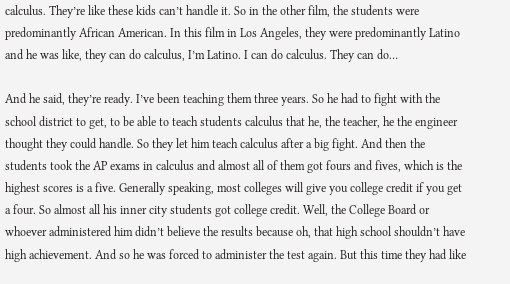calculus. They’re like these kids can’t handle it. So in the other film, the students were predominantly African American. In this film in Los Angeles, they were predominantly Latino and he was like, they can do calculus, I’m Latino. I can do calculus. They can do…

And he said, they’re ready. I’ve been teaching them three years. So he had to fight with the school district to get, to be able to teach students calculus that he, the teacher, he the engineer thought they could handle. So they let him teach calculus after a big fight. And then the students took the AP exams in calculus and almost all of them got fours and fives, which is the highest scores is a five. Generally speaking, most colleges will give you college credit if you get a four. So almost all his inner city students got college credit. Well, the College Board or whoever administered him didn’t believe the results because oh, that high school shouldn’t have high achievement. And so he was forced to administer the test again. But this time they had like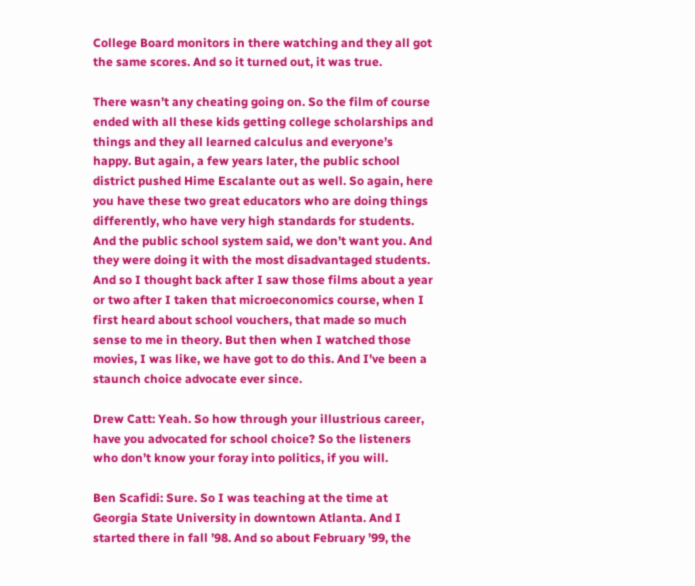College Board monitors in there watching and they all got the same scores. And so it turned out, it was true.

There wasn’t any cheating going on. So the film of course ended with all these kids getting college scholarships and things and they all learned calculus and everyone’s happy. But again, a few years later, the public school district pushed Hime Escalante out as well. So again, here you have these two great educators who are doing things differently, who have very high standards for students. And the public school system said, we don’t want you. And they were doing it with the most disadvantaged students. And so I thought back after I saw those films about a year or two after I taken that microeconomics course, when I first heard about school vouchers, that made so much sense to me in theory. But then when I watched those movies, I was like, we have got to do this. And I’ve been a staunch choice advocate ever since.

Drew Catt: Yeah. So how through your illustrious career, have you advocated for school choice? So the listeners who don’t know your foray into politics, if you will.

Ben Scafidi: Sure. So I was teaching at the time at Georgia State University in downtown Atlanta. And I started there in fall ’98. And so about February ’99, the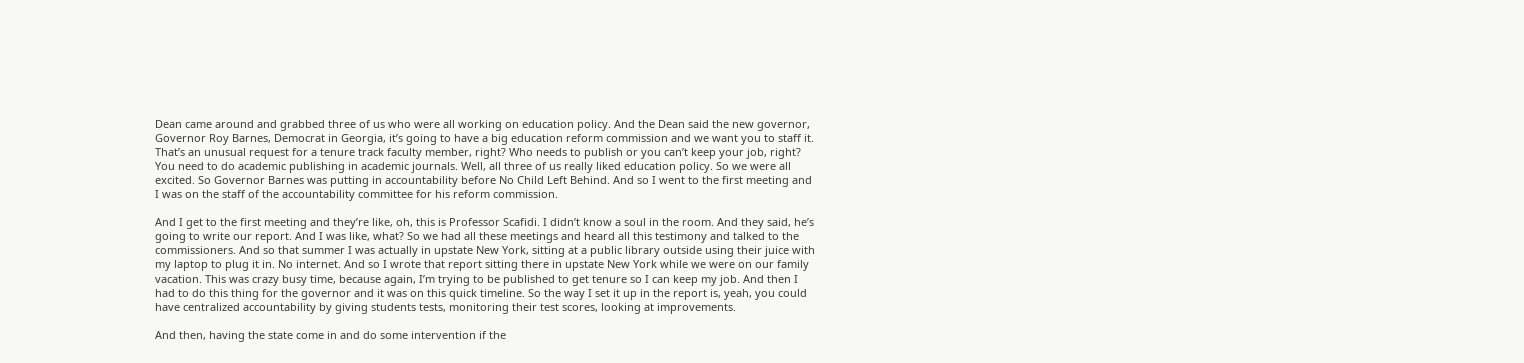Dean came around and grabbed three of us who were all working on education policy. And the Dean said the new governor, Governor Roy Barnes, Democrat in Georgia, it’s going to have a big education reform commission and we want you to staff it. That’s an unusual request for a tenure track faculty member, right? Who needs to publish or you can’t keep your job, right? You need to do academic publishing in academic journals. Well, all three of us really liked education policy. So we were all excited. So Governor Barnes was putting in accountability before No Child Left Behind. And so I went to the first meeting and I was on the staff of the accountability committee for his reform commission.

And I get to the first meeting and they’re like, oh, this is Professor Scafidi. I didn’t know a soul in the room. And they said, he’s going to write our report. And I was like, what? So we had all these meetings and heard all this testimony and talked to the commissioners. And so that summer I was actually in upstate New York, sitting at a public library outside using their juice with my laptop to plug it in. No internet. And so I wrote that report sitting there in upstate New York while we were on our family vacation. This was crazy busy time, because again, I’m trying to be published to get tenure so I can keep my job. And then I had to do this thing for the governor and it was on this quick timeline. So the way I set it up in the report is, yeah, you could have centralized accountability by giving students tests, monitoring their test scores, looking at improvements.

And then, having the state come in and do some intervention if the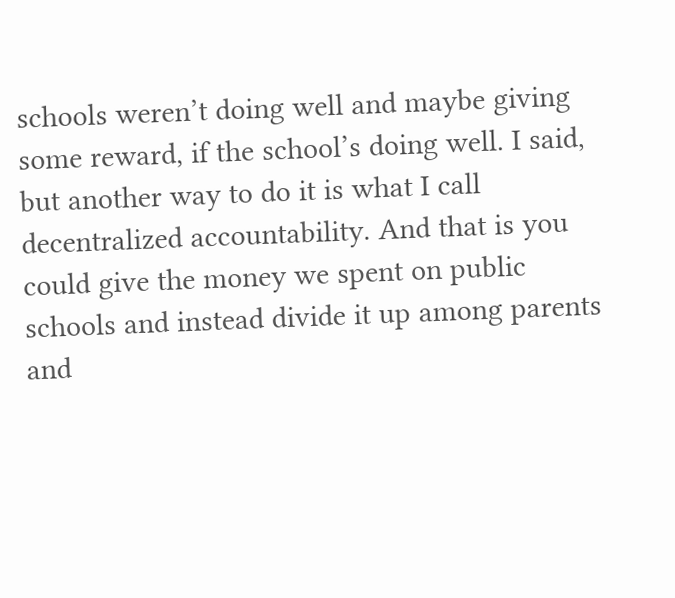schools weren’t doing well and maybe giving some reward, if the school’s doing well. I said, but another way to do it is what I call decentralized accountability. And that is you could give the money we spent on public schools and instead divide it up among parents and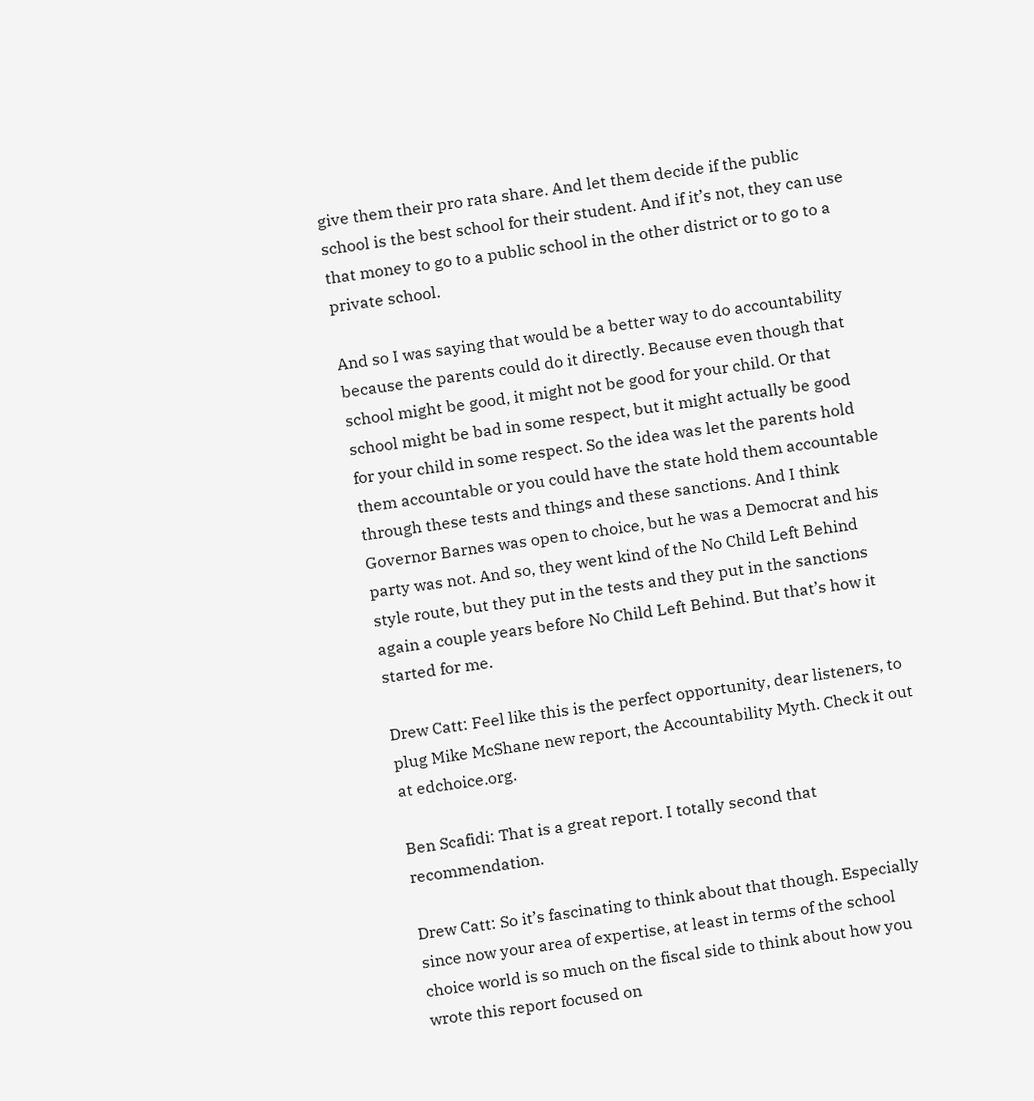give them their pro rata share. And let them decide if the public school is the best school for their student. And if it’s not, they can use that money to go to a public school in the other district or to go to a private school.

And so I was saying that would be a better way to do accountability because the parents could do it directly. Because even though that school might be good, it might not be good for your child. Or that school might be bad in some respect, but it might actually be good for your child in some respect. So the idea was let the parents hold them accountable or you could have the state hold them accountable through these tests and things and these sanctions. And I think Governor Barnes was open to choice, but he was a Democrat and his party was not. And so, they went kind of the No Child Left Behind style route, but they put in the tests and they put in the sanctions again a couple years before No Child Left Behind. But that’s how it started for me.

Drew Catt: Feel like this is the perfect opportunity, dear listeners, to plug Mike McShane new report, the Accountability Myth. Check it out at edchoice.org.

Ben Scafidi: That is a great report. I totally second that recommendation.

Drew Catt: So it’s fascinating to think about that though. Especially since now your area of expertise, at least in terms of the school choice world is so much on the fiscal side to think about how you wrote this report focused on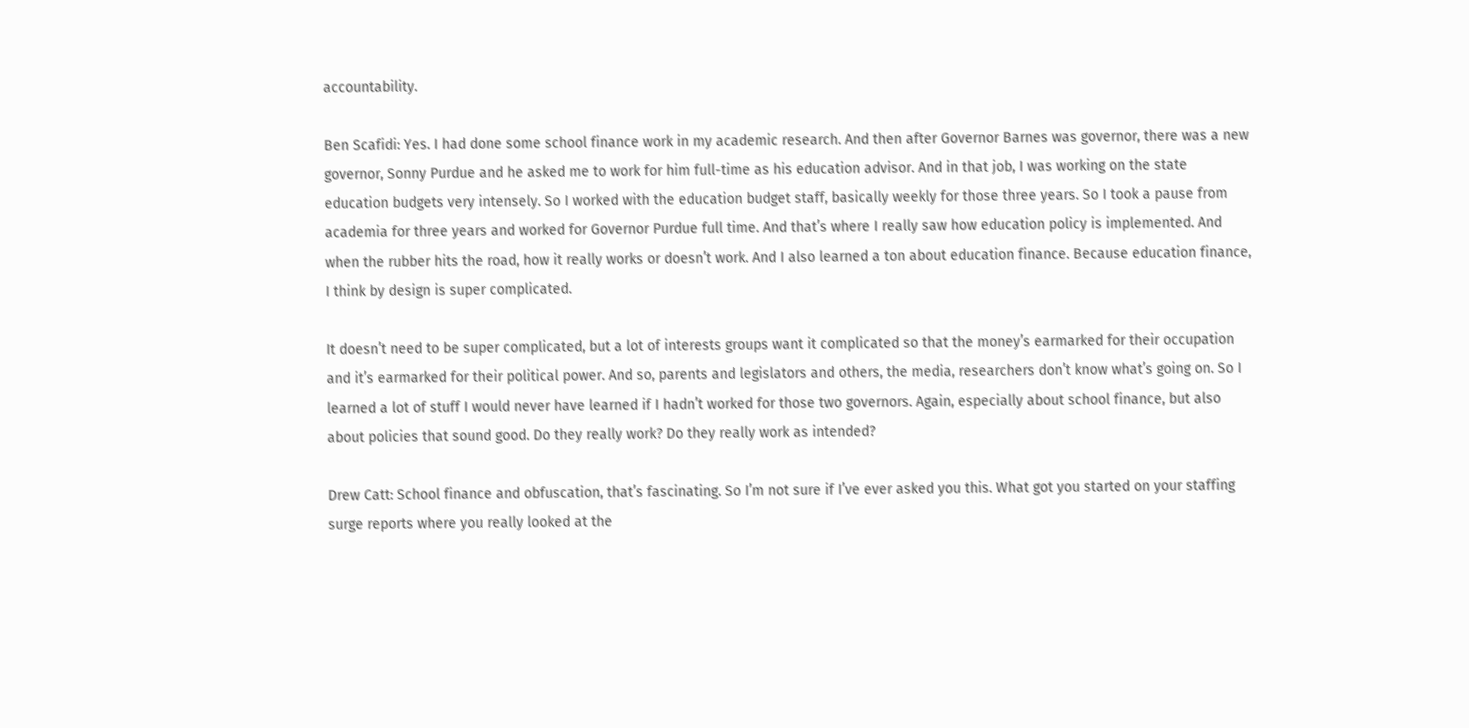accountability.

Ben Scafidi: Yes. I had done some school finance work in my academic research. And then after Governor Barnes was governor, there was a new governor, Sonny Purdue and he asked me to work for him full-time as his education advisor. And in that job, I was working on the state education budgets very intensely. So I worked with the education budget staff, basically weekly for those three years. So I took a pause from academia for three years and worked for Governor Purdue full time. And that’s where I really saw how education policy is implemented. And when the rubber hits the road, how it really works or doesn’t work. And I also learned a ton about education finance. Because education finance, I think by design is super complicated.

It doesn’t need to be super complicated, but a lot of interests groups want it complicated so that the money’s earmarked for their occupation and it’s earmarked for their political power. And so, parents and legislators and others, the media, researchers don’t know what’s going on. So I learned a lot of stuff I would never have learned if I hadn’t worked for those two governors. Again, especially about school finance, but also about policies that sound good. Do they really work? Do they really work as intended?

Drew Catt: School finance and obfuscation, that’s fascinating. So I’m not sure if I’ve ever asked you this. What got you started on your staffing surge reports where you really looked at the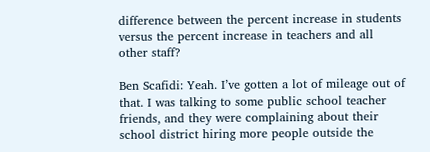difference between the percent increase in students versus the percent increase in teachers and all other staff?

Ben Scafidi: Yeah. I’ve gotten a lot of mileage out of that. I was talking to some public school teacher friends, and they were complaining about their school district hiring more people outside the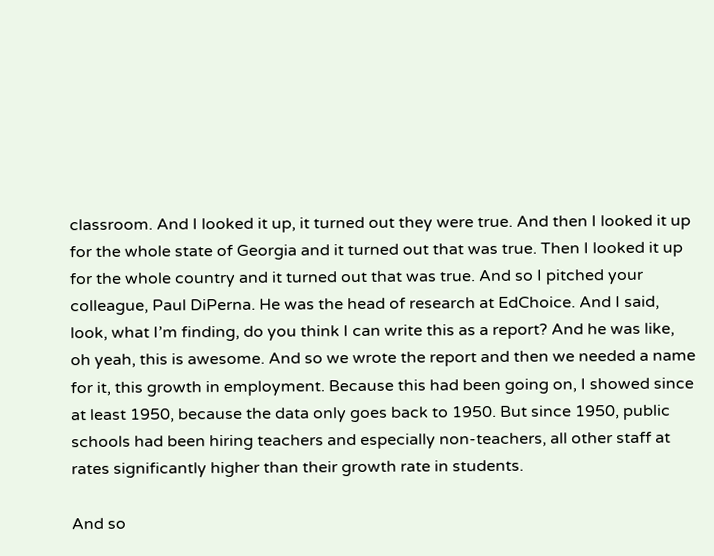classroom. And I looked it up, it turned out they were true. And then I looked it up for the whole state of Georgia and it turned out that was true. Then I looked it up for the whole country and it turned out that was true. And so I pitched your colleague, Paul DiPerna. He was the head of research at EdChoice. And I said, look, what I’m finding, do you think I can write this as a report? And he was like, oh yeah, this is awesome. And so we wrote the report and then we needed a name for it, this growth in employment. Because this had been going on, I showed since at least 1950, because the data only goes back to 1950. But since 1950, public schools had been hiring teachers and especially non-teachers, all other staff at rates significantly higher than their growth rate in students.

And so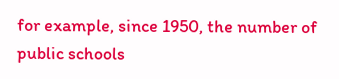for example, since 1950, the number of public schools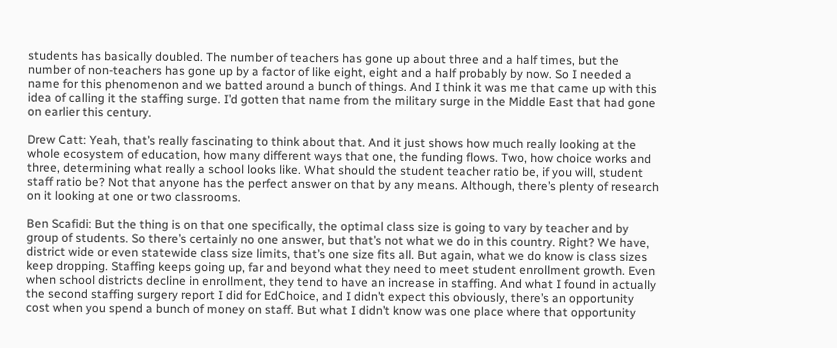students has basically doubled. The number of teachers has gone up about three and a half times, but the number of non-teachers has gone up by a factor of like eight, eight and a half probably by now. So I needed a name for this phenomenon and we batted around a bunch of things. And I think it was me that came up with this idea of calling it the staffing surge. I’d gotten that name from the military surge in the Middle East that had gone on earlier this century.

Drew Catt: Yeah, that’s really fascinating to think about that. And it just shows how much really looking at the whole ecosystem of education, how many different ways that one, the funding flows. Two, how choice works and three, determining what really a school looks like. What should the student teacher ratio be, if you will, student staff ratio be? Not that anyone has the perfect answer on that by any means. Although, there’s plenty of research on it looking at one or two classrooms.

Ben Scafidi: But the thing is on that one specifically, the optimal class size is going to vary by teacher and by group of students. So there’s certainly no one answer, but that’s not what we do in this country. Right? We have, district wide or even statewide class size limits, that’s one size fits all. But again, what we do know is class sizes keep dropping. Staffing keeps going up, far and beyond what they need to meet student enrollment growth. Even when school districts decline in enrollment, they tend to have an increase in staffing. And what I found in actually the second staffing surgery report I did for EdChoice, and I didn’t expect this obviously, there’s an opportunity cost when you spend a bunch of money on staff. But what I didn’t know was one place where that opportunity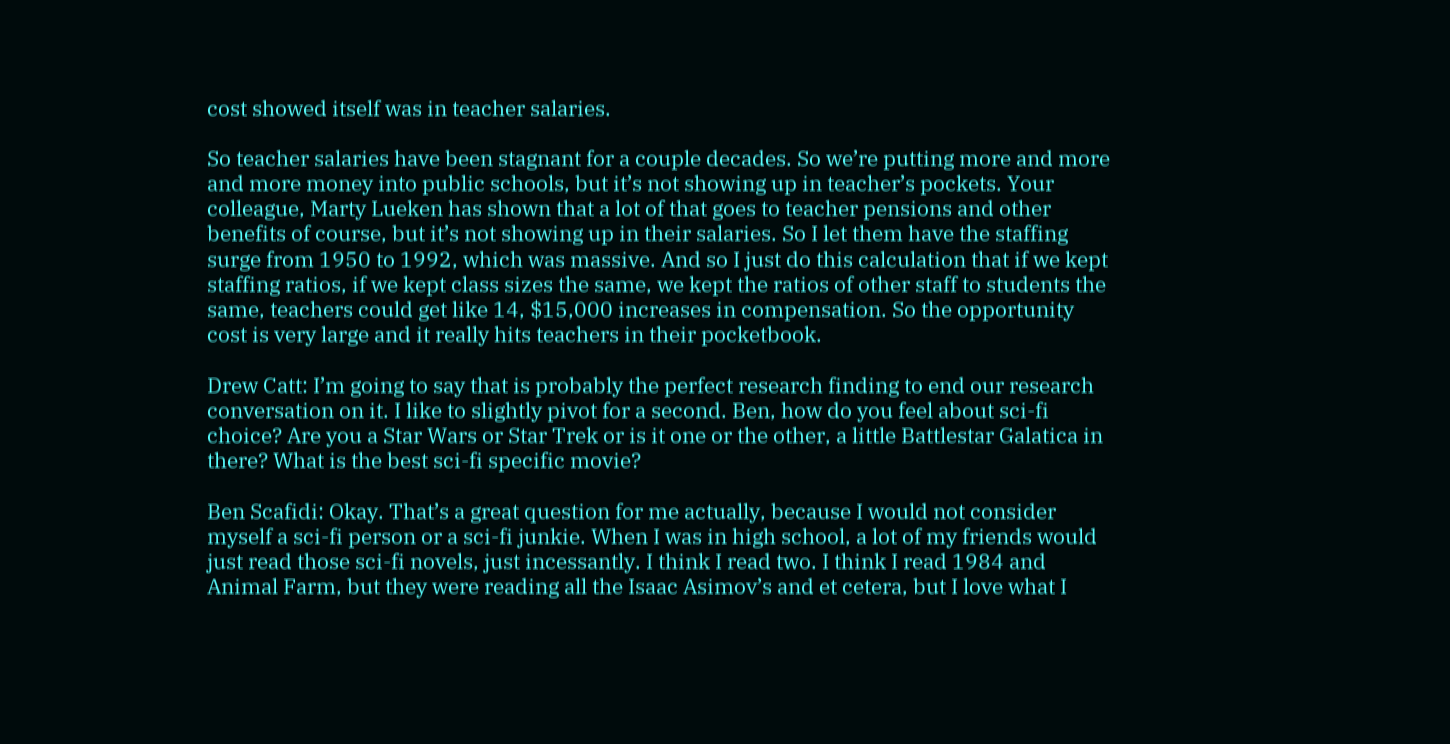cost showed itself was in teacher salaries.

So teacher salaries have been stagnant for a couple decades. So we’re putting more and more and more money into public schools, but it’s not showing up in teacher’s pockets. Your colleague, Marty Lueken has shown that a lot of that goes to teacher pensions and other benefits of course, but it’s not showing up in their salaries. So I let them have the staffing surge from 1950 to 1992, which was massive. And so I just do this calculation that if we kept staffing ratios, if we kept class sizes the same, we kept the ratios of other staff to students the same, teachers could get like 14, $15,000 increases in compensation. So the opportunity cost is very large and it really hits teachers in their pocketbook.

Drew Catt: I’m going to say that is probably the perfect research finding to end our research conversation on it. I like to slightly pivot for a second. Ben, how do you feel about sci-fi choice? Are you a Star Wars or Star Trek or is it one or the other, a little Battlestar Galatica in there? What is the best sci-fi specific movie?

Ben Scafidi: Okay. That’s a great question for me actually, because I would not consider myself a sci-fi person or a sci-fi junkie. When I was in high school, a lot of my friends would just read those sci-fi novels, just incessantly. I think I read two. I think I read 1984 and Animal Farm, but they were reading all the Isaac Asimov’s and et cetera, but I love what I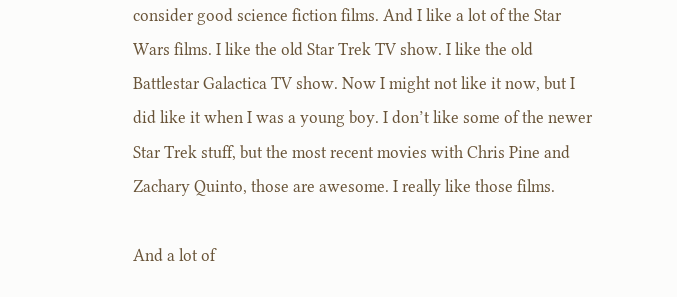consider good science fiction films. And I like a lot of the Star Wars films. I like the old Star Trek TV show. I like the old Battlestar Galactica TV show. Now I might not like it now, but I did like it when I was a young boy. I don’t like some of the newer Star Trek stuff, but the most recent movies with Chris Pine and Zachary Quinto, those are awesome. I really like those films.

And a lot of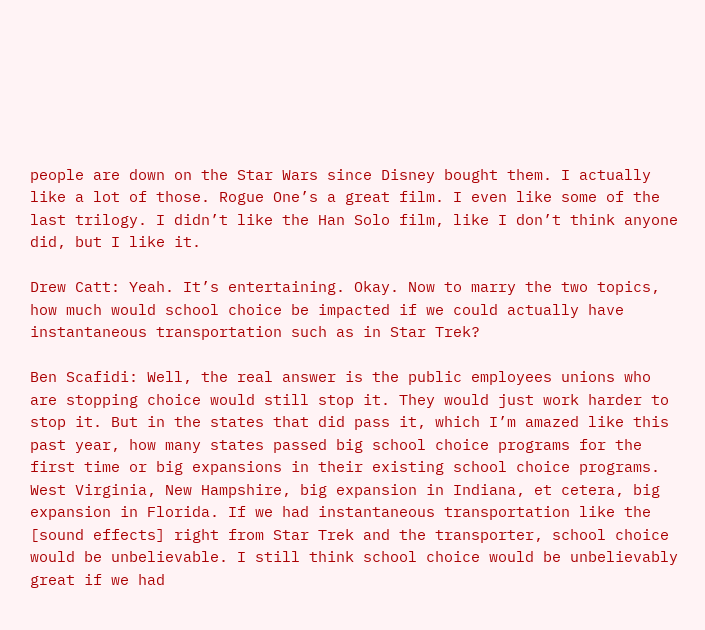people are down on the Star Wars since Disney bought them. I actually like a lot of those. Rogue One’s a great film. I even like some of the last trilogy. I didn’t like the Han Solo film, like I don’t think anyone did, but I like it.

Drew Catt: Yeah. It’s entertaining. Okay. Now to marry the two topics, how much would school choice be impacted if we could actually have instantaneous transportation such as in Star Trek?

Ben Scafidi: Well, the real answer is the public employees unions who are stopping choice would still stop it. They would just work harder to stop it. But in the states that did pass it, which I’m amazed like this past year, how many states passed big school choice programs for the first time or big expansions in their existing school choice programs. West Virginia, New Hampshire, big expansion in Indiana, et cetera, big expansion in Florida. If we had instantaneous transportation like the [sound effects] right from Star Trek and the transporter, school choice would be unbelievable. I still think school choice would be unbelievably great if we had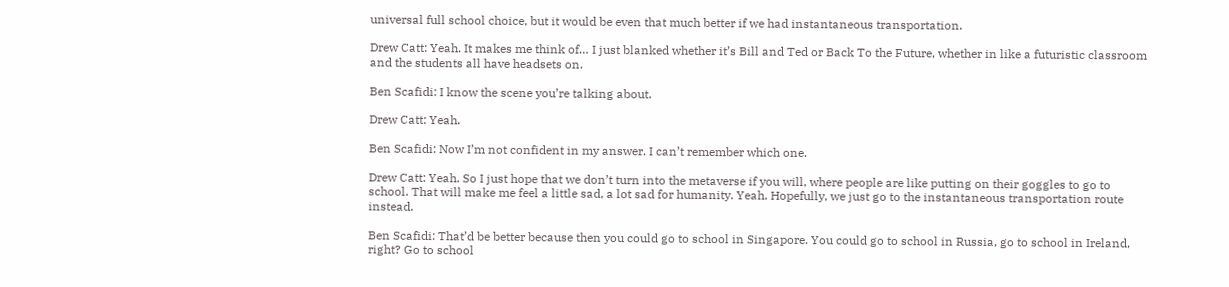universal full school choice, but it would be even that much better if we had instantaneous transportation.

Drew Catt: Yeah. It makes me think of… I just blanked whether it’s Bill and Ted or Back To the Future, whether in like a futuristic classroom and the students all have headsets on.

Ben Scafidi: I know the scene you’re talking about.

Drew Catt: Yeah.

Ben Scafidi: Now I’m not confident in my answer. I can’t remember which one.

Drew Catt: Yeah. So I just hope that we don’t turn into the metaverse if you will, where people are like putting on their goggles to go to school. That will make me feel a little sad, a lot sad for humanity. Yeah. Hopefully, we just go to the instantaneous transportation route instead.

Ben Scafidi: That’d be better because then you could go to school in Singapore. You could go to school in Russia, go to school in Ireland, right? Go to school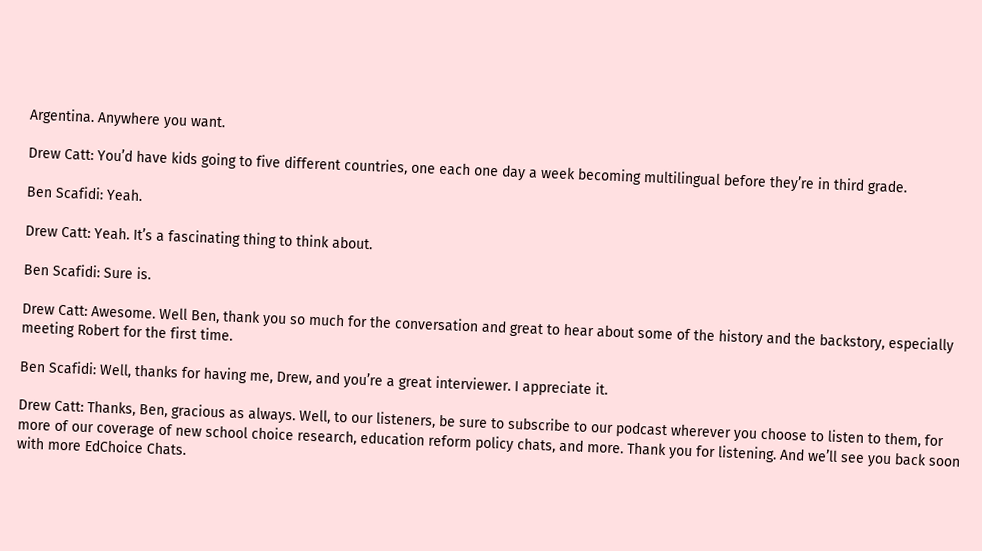Argentina. Anywhere you want.

Drew Catt: You’d have kids going to five different countries, one each one day a week becoming multilingual before they’re in third grade.

Ben Scafidi: Yeah.

Drew Catt: Yeah. It’s a fascinating thing to think about.

Ben Scafidi: Sure is.

Drew Catt: Awesome. Well Ben, thank you so much for the conversation and great to hear about some of the history and the backstory, especially meeting Robert for the first time.

Ben Scafidi: Well, thanks for having me, Drew, and you’re a great interviewer. I appreciate it.

Drew Catt: Thanks, Ben, gracious as always. Well, to our listeners, be sure to subscribe to our podcast wherever you choose to listen to them, for more of our coverage of new school choice research, education reform policy chats, and more. Thank you for listening. And we’ll see you back soon with more EdChoice Chats.